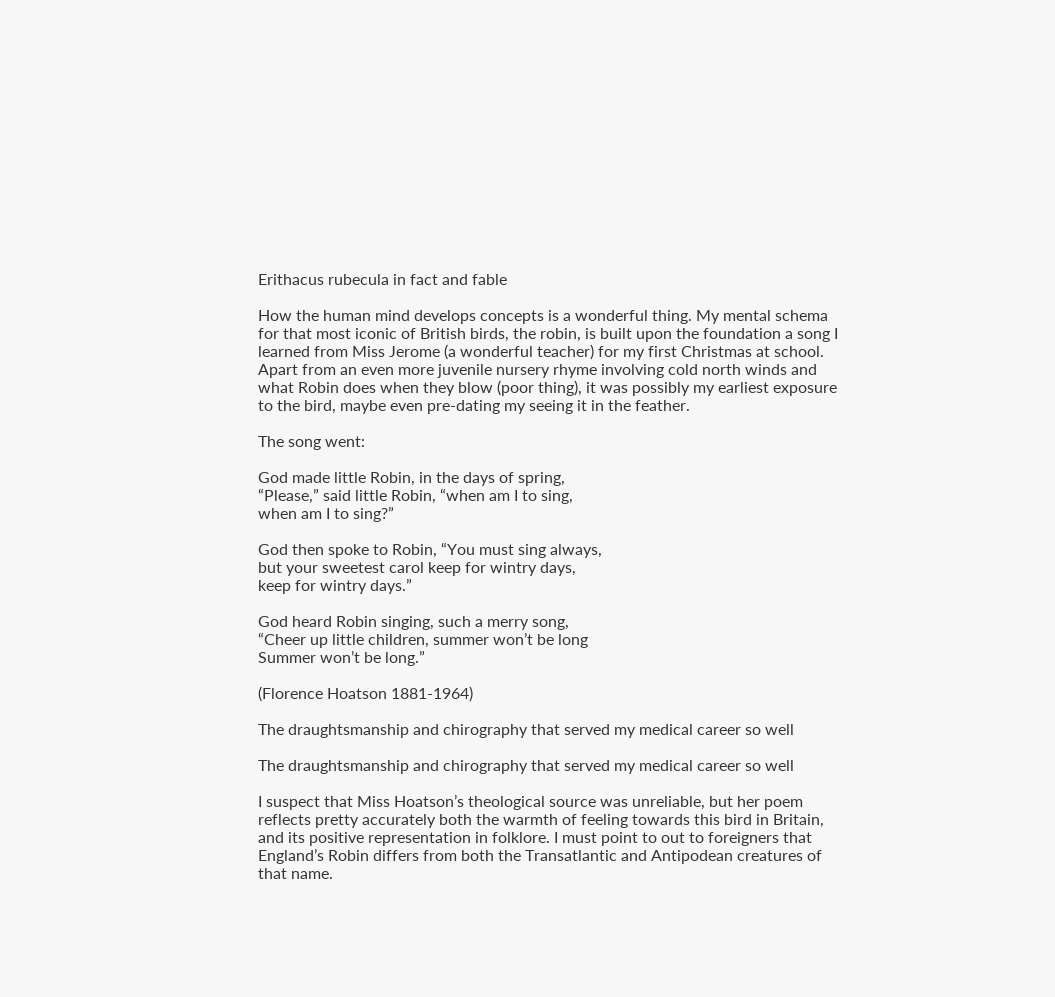Erithacus rubecula in fact and fable

How the human mind develops concepts is a wonderful thing. My mental schema for that most iconic of British birds, the robin, is built upon the foundation a song I learned from Miss Jerome (a wonderful teacher) for my first Christmas at school. Apart from an even more juvenile nursery rhyme involving cold north winds and what Robin does when they blow (poor thing), it was possibly my earliest exposure to the bird, maybe even pre-dating my seeing it in the feather.

The song went:

God made little Robin, in the days of spring,
“Please,” said little Robin, “when am I to sing,
when am I to sing?”

God then spoke to Robin, “You must sing always,
but your sweetest carol keep for wintry days,
keep for wintry days.”

God heard Robin singing, such a merry song,
“Cheer up little children, summer won’t be long
Summer won’t be long.”

(Florence Hoatson 1881-1964)

The draughtsmanship and chirography that served my medical career so well

The draughtsmanship and chirography that served my medical career so well

I suspect that Miss Hoatson’s theological source was unreliable, but her poem reflects pretty accurately both the warmth of feeling towards this bird in Britain, and its positive representation in folklore. I must point to out to foreigners that England’s Robin differs from both the Transatlantic and Antipodean creatures of that name.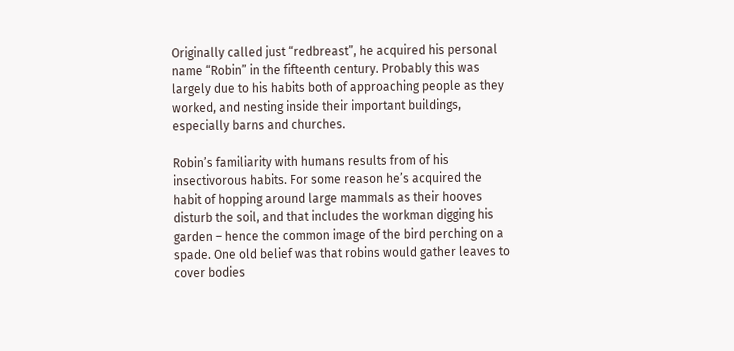Originally called just “redbreast”, he acquired his personal name “Robin” in the fifteenth century. Probably this was largely due to his habits both of approaching people as they worked, and nesting inside their important buildings, especially barns and churches.

Robin’s familiarity with humans results from of his insectivorous habits. For some reason he’s acquired the habit of hopping around large mammals as their hooves disturb the soil, and that includes the workman digging his garden – hence the common image of the bird perching on a spade. One old belief was that robins would gather leaves to cover bodies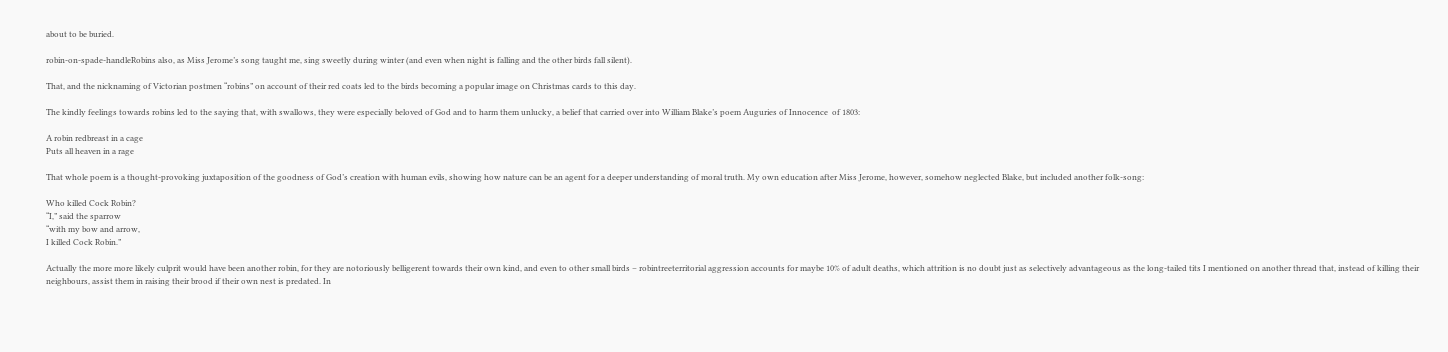about to be buried.

robin-on-spade-handleRobins also, as Miss Jerome’s song taught me, sing sweetly during winter (and even when night is falling and the other birds fall silent).

That, and the nicknaming of Victorian postmen “robins” on account of their red coats led to the birds becoming a popular image on Christmas cards to this day.

The kindly feelings towards robins led to the saying that, with swallows, they were especially beloved of God and to harm them unlucky, a belief that carried over into William Blake’s poem Auguries of Innocence  of 1803:

A robin redbreast in a cage
Puts all heaven in a rage

That whole poem is a thought-provoking juxtaposition of the goodness of God’s creation with human evils, showing how nature can be an agent for a deeper understanding of moral truth. My own education after Miss Jerome, however, somehow neglected Blake, but included another folk-song:

Who killed Cock Robin?
“I,” said the sparrow
“with my bow and arrow,
I killed Cock Robin.”

Actually the more more likely culprit would have been another robin, for they are notoriously belligerent towards their own kind, and even to other small birds – robintreeterritorial aggression accounts for maybe 10% of adult deaths, which attrition is no doubt just as selectively advantageous as the long-tailed tits I mentioned on another thread that, instead of killing their neighbours, assist them in raising their brood if their own nest is predated. In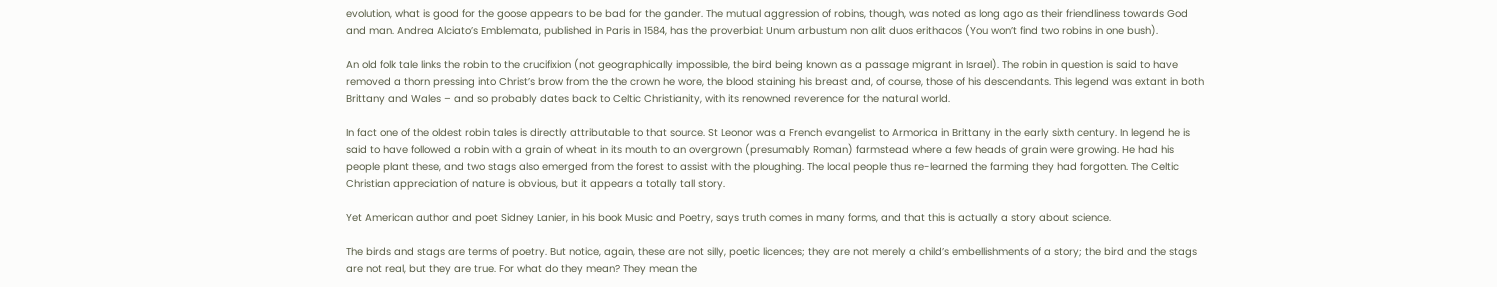evolution, what is good for the goose appears to be bad for the gander. The mutual aggression of robins, though, was noted as long ago as their friendliness towards God and man. Andrea Alciato’s Emblemata, published in Paris in 1584, has the proverbial: Unum arbustum non alit duos erithacos (You won’t find two robins in one bush).

An old folk tale links the robin to the crucifixion (not geographically impossible, the bird being known as a passage migrant in Israel). The robin in question is said to have removed a thorn pressing into Christ’s brow from the the crown he wore, the blood staining his breast and, of course, those of his descendants. This legend was extant in both Brittany and Wales – and so probably dates back to Celtic Christianity, with its renowned reverence for the natural world.

In fact one of the oldest robin tales is directly attributable to that source. St Leonor was a French evangelist to Armorica in Brittany in the early sixth century. In legend he is said to have followed a robin with a grain of wheat in its mouth to an overgrown (presumably Roman) farmstead where a few heads of grain were growing. He had his people plant these, and two stags also emerged from the forest to assist with the ploughing. The local people thus re-learned the farming they had forgotten. The Celtic Christian appreciation of nature is obvious, but it appears a totally tall story.

Yet American author and poet Sidney Lanier, in his book Music and Poetry, says truth comes in many forms, and that this is actually a story about science.

The birds and stags are terms of poetry. But notice, again, these are not silly, poetic licences; they are not merely a child’s embellishments of a story; the bird and the stags are not real, but they are true. For what do they mean? They mean the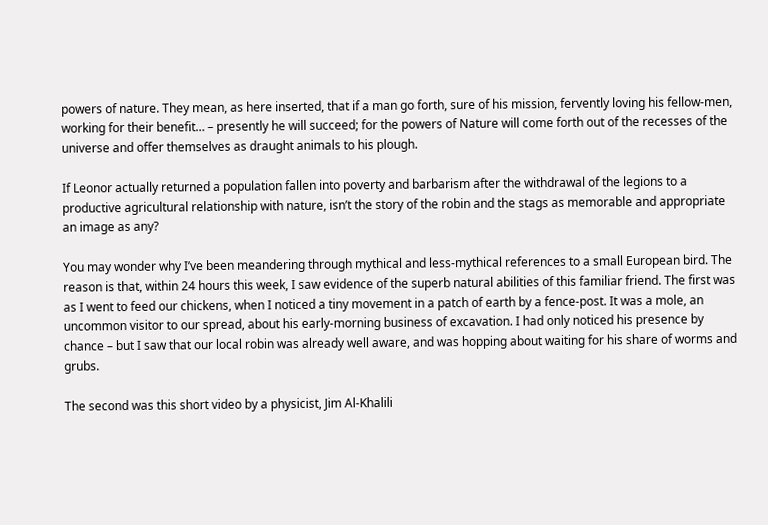powers of nature. They mean, as here inserted, that if a man go forth, sure of his mission, fervently loving his fellow-men, working for their benefit… – presently he will succeed; for the powers of Nature will come forth out of the recesses of the universe and offer themselves as draught animals to his plough.

If Leonor actually returned a population fallen into poverty and barbarism after the withdrawal of the legions to a productive agricultural relationship with nature, isn’t the story of the robin and the stags as memorable and appropriate an image as any?

You may wonder why I’ve been meandering through mythical and less-mythical references to a small European bird. The reason is that, within 24 hours this week, I saw evidence of the superb natural abilities of this familiar friend. The first was as I went to feed our chickens, when I noticed a tiny movement in a patch of earth by a fence-post. It was a mole, an uncommon visitor to our spread, about his early-morning business of excavation. I had only noticed his presence by chance – but I saw that our local robin was already well aware, and was hopping about waiting for his share of worms and grubs.

The second was this short video by a physicist, Jim Al-Khalili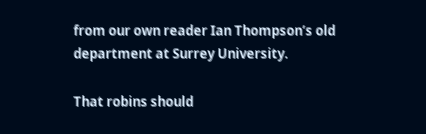from our own reader Ian Thompson’s old department at Surrey University.

That robins should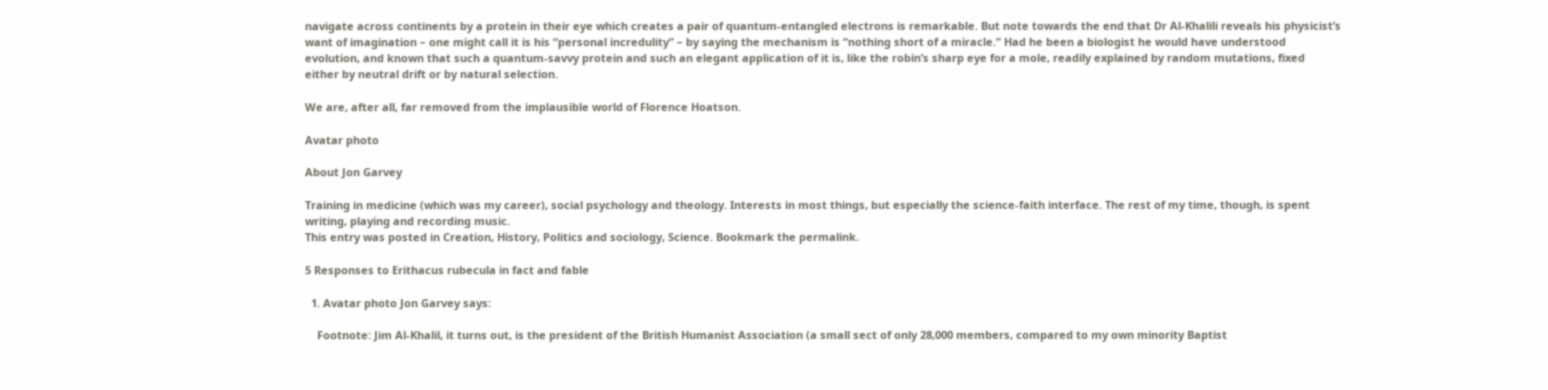navigate across continents by a protein in their eye which creates a pair of quantum-entangled electrons is remarkable. But note towards the end that Dr Al-Khalili reveals his physicist’s want of imagination – one might call it is his “personal incredulity” – by saying the mechanism is “nothing short of a miracle.” Had he been a biologist he would have understood evolution, and known that such a quantum-savvy protein and such an elegant application of it is, like the robin’s sharp eye for a mole, readily explained by random mutations, fixed either by neutral drift or by natural selection.

We are, after all, far removed from the implausible world of Florence Hoatson.

Avatar photo

About Jon Garvey

Training in medicine (which was my career), social psychology and theology. Interests in most things, but especially the science-faith interface. The rest of my time, though, is spent writing, playing and recording music.
This entry was posted in Creation, History, Politics and sociology, Science. Bookmark the permalink.

5 Responses to Erithacus rubecula in fact and fable

  1. Avatar photo Jon Garvey says:

    Footnote: Jim Al-Khalil, it turns out, is the president of the British Humanist Association (a small sect of only 28,000 members, compared to my own minority Baptist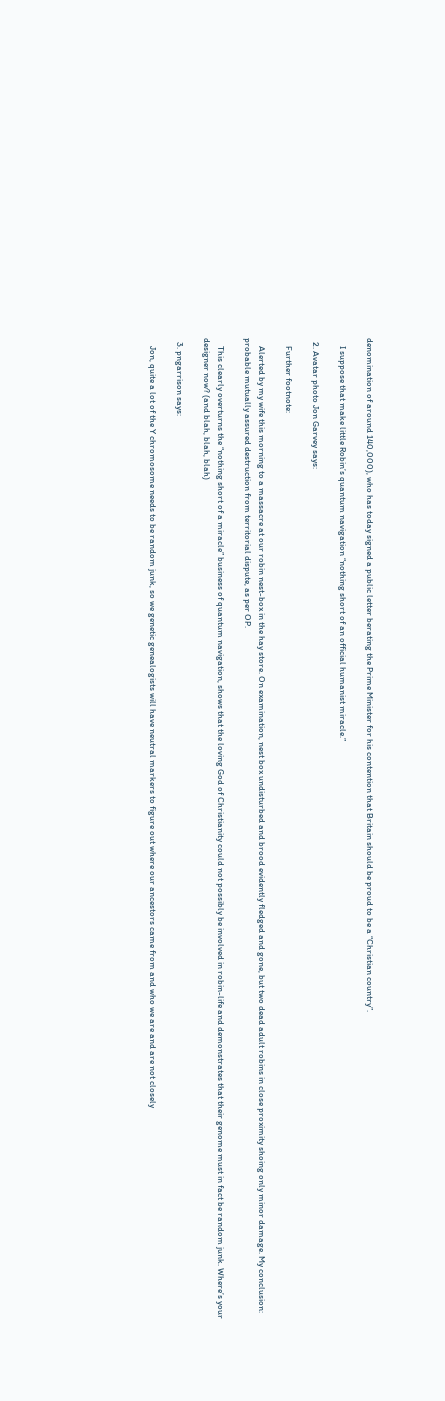denomination of around 140,000), who has today signed a public letter berating the Prime Minister for his contention that Britain should be proud to be a “Christian country”.

    I suppose that make little Robin’s quantum navigation “nothing short of an official humanist miracle.”

  2. Avatar photo Jon Garvey says:

    Further footnote:

    Alerted by my wife this morning to a massacre at our robin nest-box in the hay store. On examination, nest box undisturbed and brood evidently fledged and gone, but two dead adult robins in close proximity shoing only minor damage. My conclusion: probable mutually assured destruction from territorial dispute, as per OP.

    This clearly overturns the “nothing short of a miracle” business of quantum navigation, shows that the loving God of Christianity could not possibly be involved in robin-life and demonstrates that their genome must in fact be random junk. Where’s your designer now? (and blah, blah, blah)

  3. pngarrison says:

    Jon, quite a lot of the Y chromosome needs to be random junk, so we genetic genealogists will have neutral markers to figure out where our ancestors came from and who we are and are not closely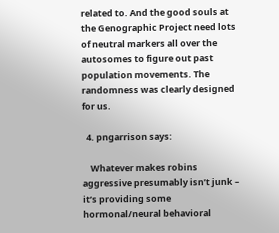related to. And the good souls at the Genographic Project need lots of neutral markers all over the autosomes to figure out past population movements. The randomness was clearly designed for us.

  4. pngarrison says:

    Whatever makes robins aggressive presumably isn’t junk – it’s providing some hormonal/neural behavioral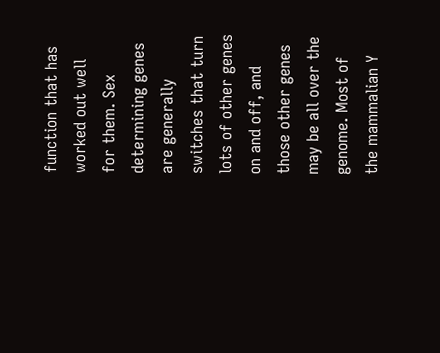function that has worked out well for them. Sex determining genes are generally switches that turn lots of other genes on and off, and those other genes may be all over the genome. Most of the mammalian Y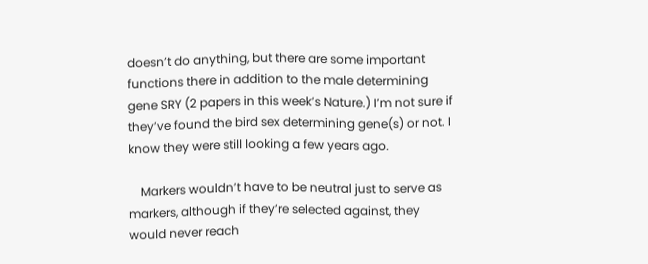doesn’t do anything, but there are some important functions there in addition to the male determining gene SRY (2 papers in this week’s Nature.) I’m not sure if they’ve found the bird sex determining gene(s) or not. I know they were still looking a few years ago.

    Markers wouldn’t have to be neutral just to serve as markers, although if they’re selected against, they would never reach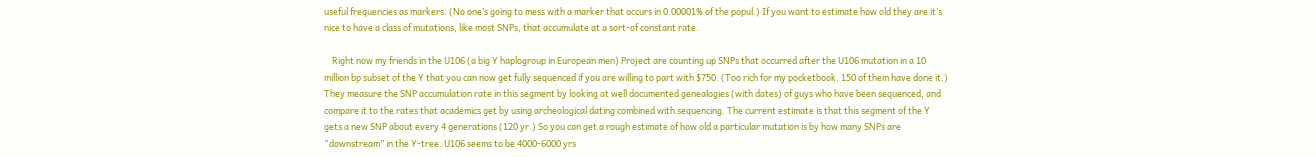useful frequencies as markers. (No one’s going to mess with a marker that occurs in 0.00001% of the popul.) If you want to estimate how old they are it’s nice to have a class of mutations, like most SNPs, that accumulate at a sort-of constant rate.

    Right now my friends in the U106 (a big Y haplogroup in European men) Project are counting up SNPs that occurred after the U106 mutation in a 10 million bp subset of the Y that you can now get fully sequenced if you are willing to part with $750. (Too rich for my pocketbook. 150 of them have done it.) They measure the SNP accumulation rate in this segment by looking at well documented genealogies (with dates) of guys who have been sequenced, and compare it to the rates that academics get by using archeological dating combined with sequencing. The current estimate is that this segment of the Y gets a new SNP about every 4 generations (120 yr.) So you can get a rough estimate of how old a particular mutation is by how many SNPs are “downstream” in the Y-tree. U106 seems to be 4000-6000 yrs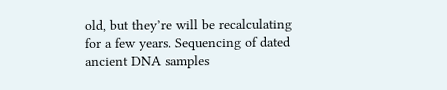old, but they’re will be recalculating for a few years. Sequencing of dated ancient DNA samples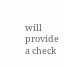will provide a check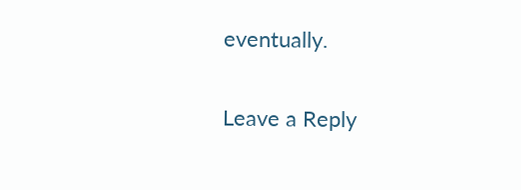eventually.

Leave a Reply